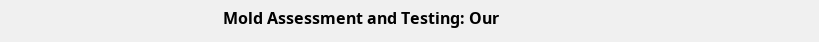Mold Assessment and Testing: Our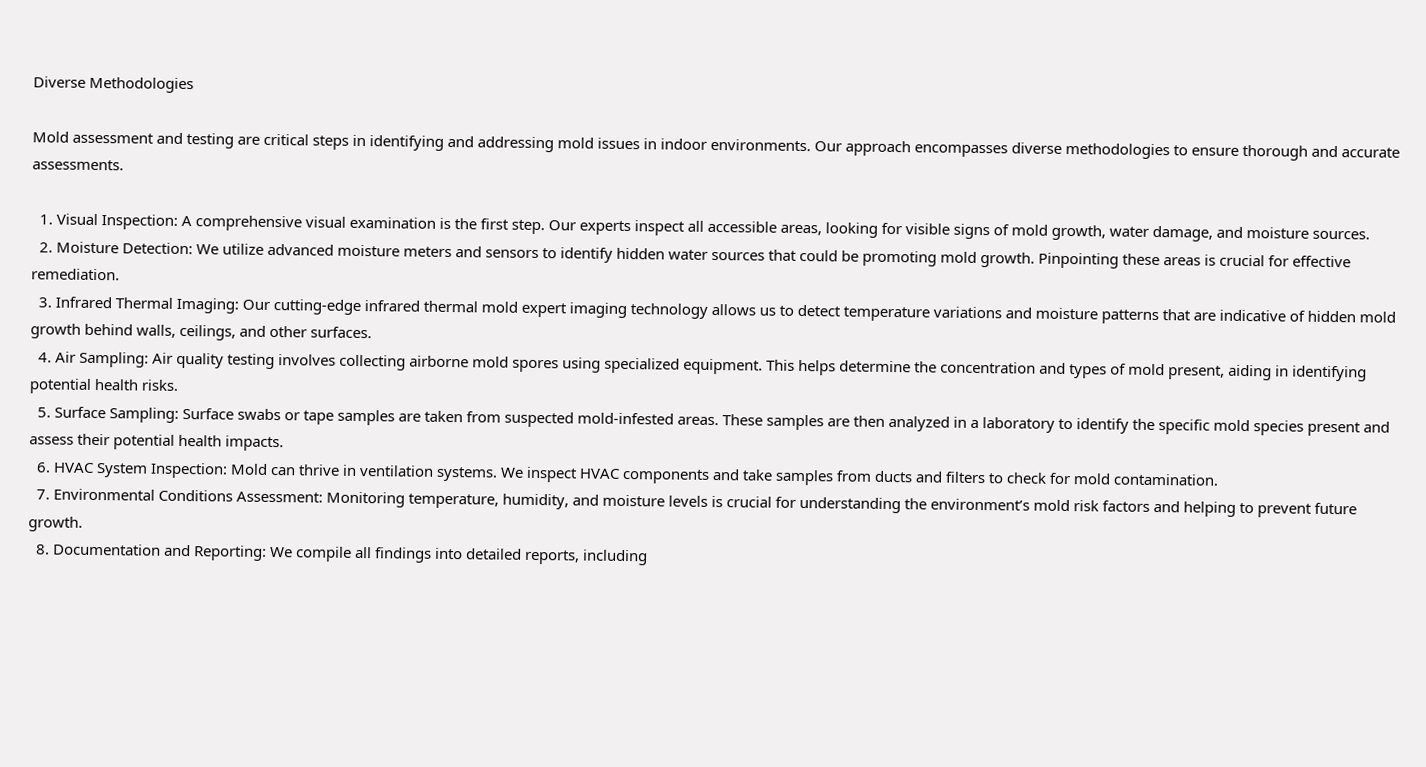Diverse Methodologies

Mold assessment and testing are critical steps in identifying and addressing mold issues in indoor environments. Our approach encompasses diverse methodologies to ensure thorough and accurate assessments.

  1. Visual Inspection: A comprehensive visual examination is the first step. Our experts inspect all accessible areas, looking for visible signs of mold growth, water damage, and moisture sources.
  2. Moisture Detection: We utilize advanced moisture meters and sensors to identify hidden water sources that could be promoting mold growth. Pinpointing these areas is crucial for effective remediation.
  3. Infrared Thermal Imaging: Our cutting-edge infrared thermal mold expert imaging technology allows us to detect temperature variations and moisture patterns that are indicative of hidden mold growth behind walls, ceilings, and other surfaces.
  4. Air Sampling: Air quality testing involves collecting airborne mold spores using specialized equipment. This helps determine the concentration and types of mold present, aiding in identifying potential health risks.
  5. Surface Sampling: Surface swabs or tape samples are taken from suspected mold-infested areas. These samples are then analyzed in a laboratory to identify the specific mold species present and assess their potential health impacts.
  6. HVAC System Inspection: Mold can thrive in ventilation systems. We inspect HVAC components and take samples from ducts and filters to check for mold contamination.
  7. Environmental Conditions Assessment: Monitoring temperature, humidity, and moisture levels is crucial for understanding the environment’s mold risk factors and helping to prevent future growth.
  8. Documentation and Reporting: We compile all findings into detailed reports, including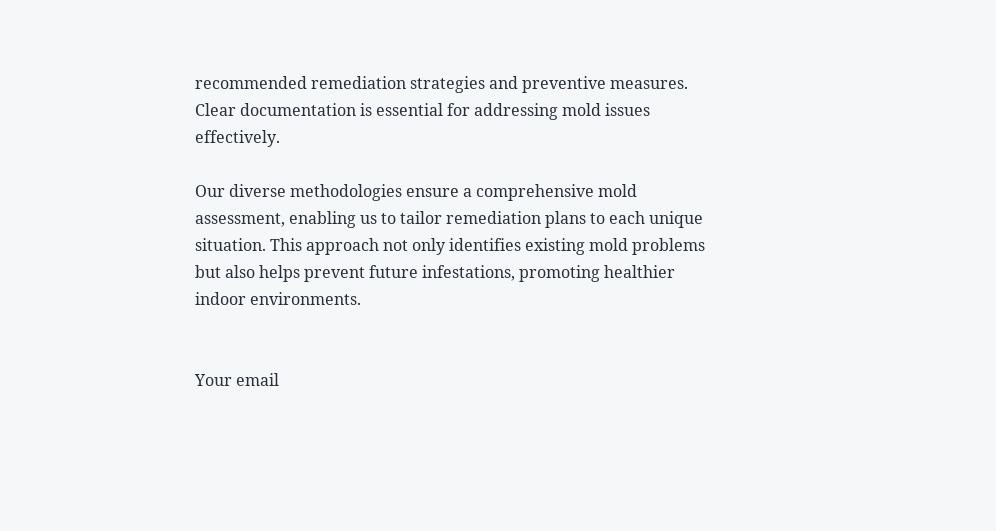recommended remediation strategies and preventive measures. Clear documentation is essential for addressing mold issues effectively.

Our diverse methodologies ensure a comprehensive mold assessment, enabling us to tailor remediation plans to each unique situation. This approach not only identifies existing mold problems but also helps prevent future infestations, promoting healthier indoor environments.


Your email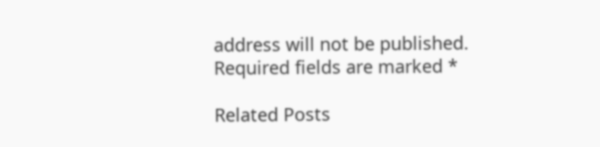address will not be published. Required fields are marked *

Related Posts